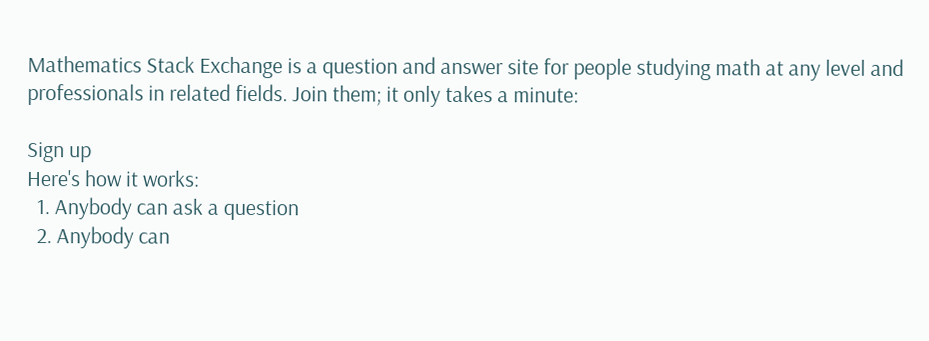Mathematics Stack Exchange is a question and answer site for people studying math at any level and professionals in related fields. Join them; it only takes a minute:

Sign up
Here's how it works:
  1. Anybody can ask a question
  2. Anybody can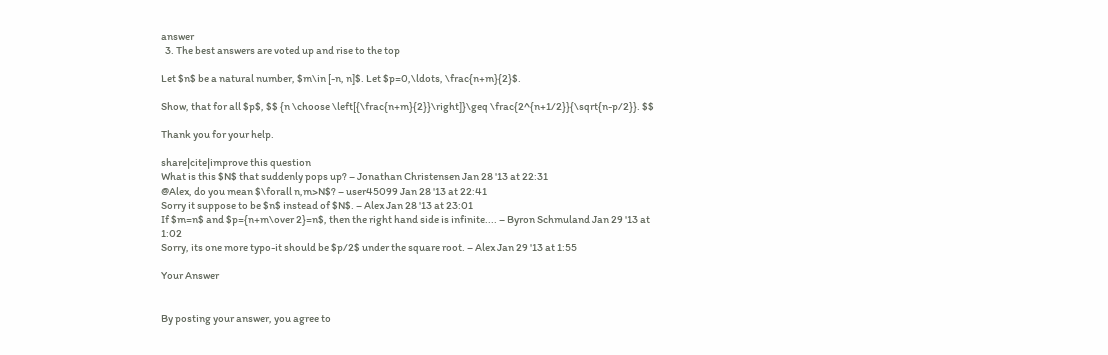answer
  3. The best answers are voted up and rise to the top

Let $n$ be a natural number, $m\in [-n, n]$. Let $p=0,\ldots, \frac{n+m}{2}$.

Show, that for all $p$, $$ {n \choose \left[{\frac{n+m}{2}}\right]}\geq \frac{2^{n+1/2}}{\sqrt{n-p/2}}. $$

Thank you for your help.

share|cite|improve this question
What is this $N$ that suddenly pops up? – Jonathan Christensen Jan 28 '13 at 22:31
@Alex, do you mean $\forall n,m>N$? – user45099 Jan 28 '13 at 22:41
Sorry it suppose to be $n$ instead of $N$. – Alex Jan 28 '13 at 23:01
If $m=n$ and $p={n+m\over 2}=n$, then the right hand side is infinite.... – Byron Schmuland Jan 29 '13 at 1:02
Sorry, its one more typo-it should be $p/2$ under the square root. – Alex Jan 29 '13 at 1:55

Your Answer


By posting your answer, you agree to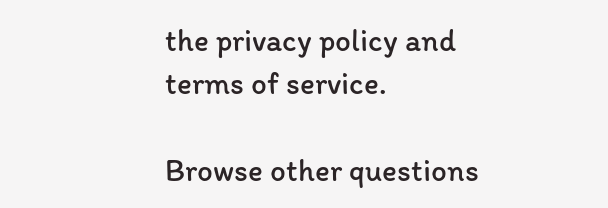the privacy policy and terms of service.

Browse other questions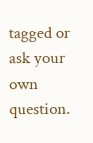tagged or ask your own question.